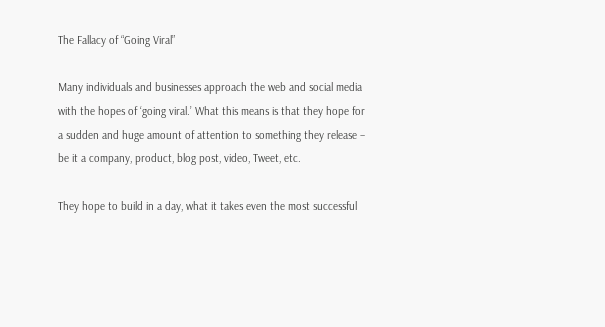The Fallacy of “Going Viral”

Many individuals and businesses approach the web and social media with the hopes of ‘going viral.’ What this means is that they hope for a sudden and huge amount of attention to something they release – be it a company, product, blog post, video, Tweet, etc.

They hope to build in a day, what it takes even the most successful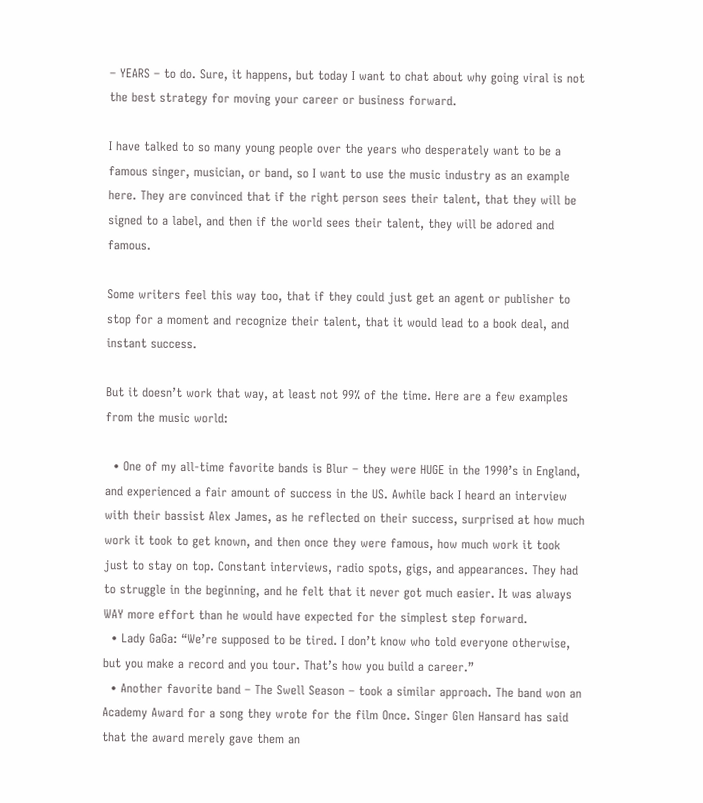– YEARS – to do. Sure, it happens, but today I want to chat about why going viral is not the best strategy for moving your career or business forward.

I have talked to so many young people over the years who desperately want to be a famous singer, musician, or band, so I want to use the music industry as an example here. They are convinced that if the right person sees their talent, that they will be signed to a label, and then if the world sees their talent, they will be adored and famous.

Some writers feel this way too, that if they could just get an agent or publisher to stop for a moment and recognize their talent, that it would lead to a book deal, and instant success.

But it doesn’t work that way, at least not 99% of the time. Here are a few examples from the music world:

  • One of my all-time favorite bands is Blur – they were HUGE in the 1990’s in England, and experienced a fair amount of success in the US. Awhile back I heard an interview with their bassist Alex James, as he reflected on their success, surprised at how much work it took to get known, and then once they were famous, how much work it took just to stay on top. Constant interviews, radio spots, gigs, and appearances. They had to struggle in the beginning, and he felt that it never got much easier. It was always WAY more effort than he would have expected for the simplest step forward.
  • Lady GaGa: “We’re supposed to be tired. I don’t know who told everyone otherwise, but you make a record and you tour. That’s how you build a career.”
  • Another favorite band – The Swell Season – took a similar approach. The band won an Academy Award for a song they wrote for the film Once. Singer Glen Hansard has said that the award merely gave them an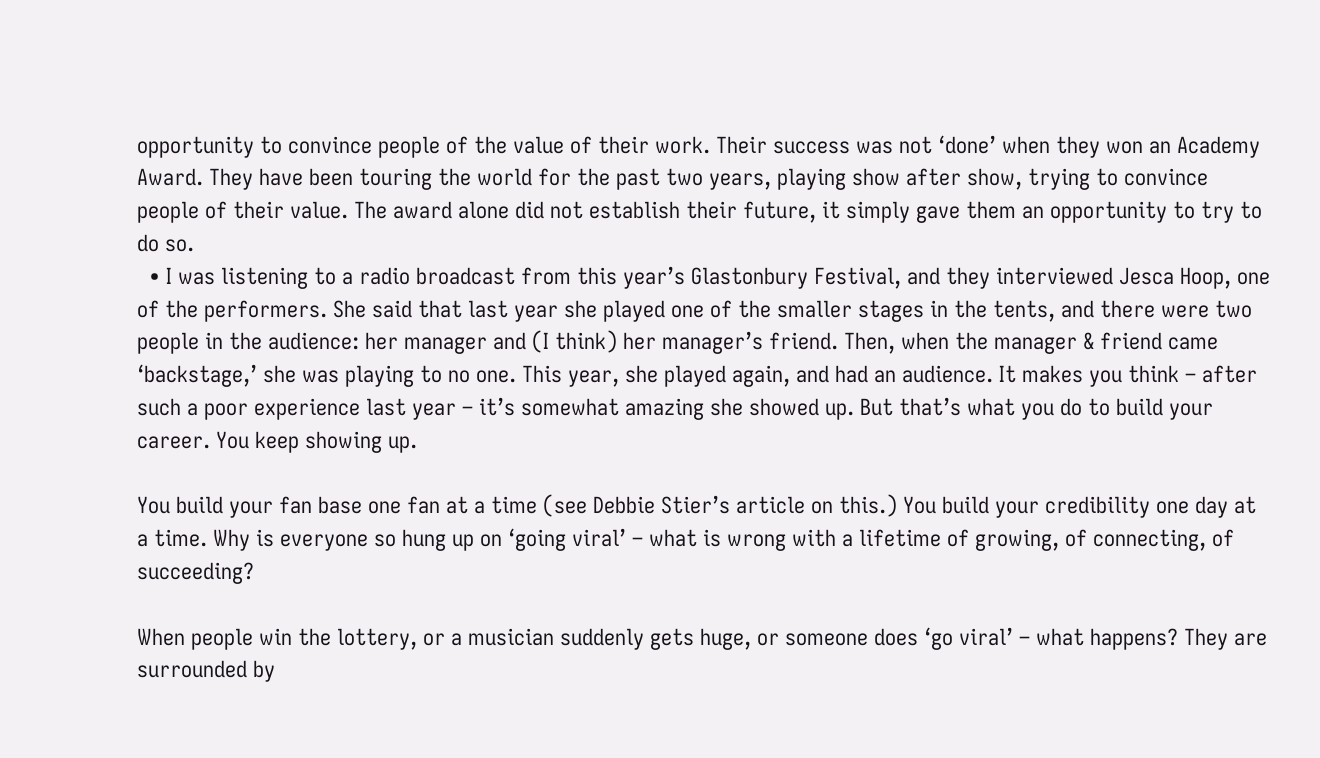opportunity to convince people of the value of their work. Their success was not ‘done’ when they won an Academy Award. They have been touring the world for the past two years, playing show after show, trying to convince people of their value. The award alone did not establish their future, it simply gave them an opportunity to try to do so.
  • I was listening to a radio broadcast from this year’s Glastonbury Festival, and they interviewed Jesca Hoop, one of the performers. She said that last year she played one of the smaller stages in the tents, and there were two people in the audience: her manager and (I think) her manager’s friend. Then, when the manager & friend came ‘backstage,’ she was playing to no one. This year, she played again, and had an audience. It makes you think – after such a poor experience last year – it’s somewhat amazing she showed up. But that’s what you do to build your career. You keep showing up.

You build your fan base one fan at a time (see Debbie Stier’s article on this.) You build your credibility one day at a time. Why is everyone so hung up on ‘going viral’ – what is wrong with a lifetime of growing, of connecting, of succeeding?

When people win the lottery, or a musician suddenly gets huge, or someone does ‘go viral’ – what happens? They are surrounded by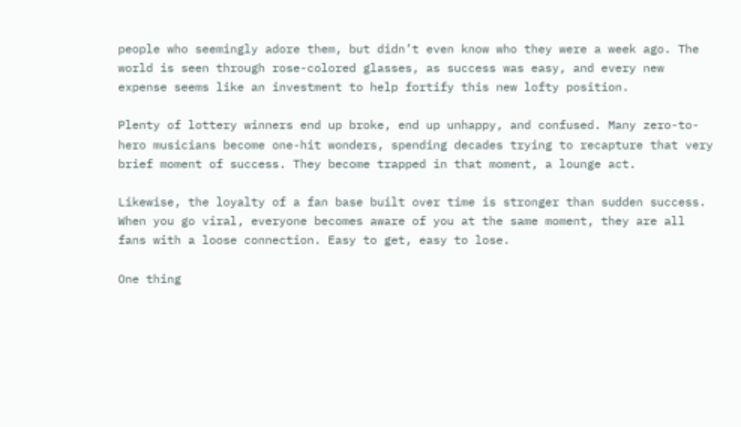people who seemingly adore them, but didn’t even know who they were a week ago. The world is seen through rose-colored glasses, as success was easy, and every new expense seems like an investment to help fortify this new lofty position.

Plenty of lottery winners end up broke, end up unhappy, and confused. Many zero-to-hero musicians become one-hit wonders, spending decades trying to recapture that very brief moment of success. They become trapped in that moment, a lounge act.

Likewise, the loyalty of a fan base built over time is stronger than sudden success. When you go viral, everyone becomes aware of you at the same moment, they are all fans with a loose connection. Easy to get, easy to lose.

One thing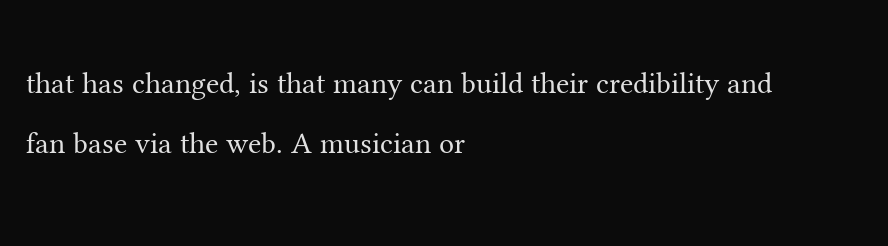that has changed, is that many can build their credibility and fan base via the web. A musician or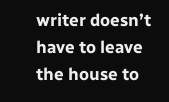writer doesn’t have to leave the house to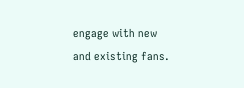engage with new and existing fans.